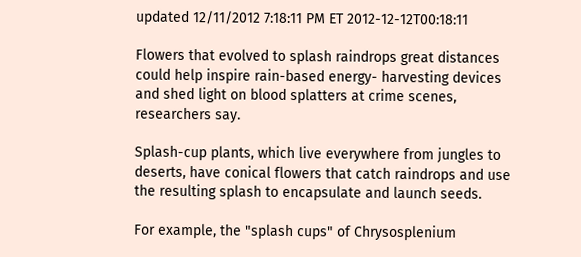updated 12/11/2012 7:18:11 PM ET 2012-12-12T00:18:11

Flowers that evolved to splash raindrops great distances could help inspire rain-based energy- harvesting devices and shed light on blood splatters at crime scenes, researchers say.

Splash-cup plants, which live everywhere from jungles to deserts, have conical flowers that catch raindrops and use the resulting splash to encapsulate and launch seeds.

For example, the "splash cups" of Chrysosplenium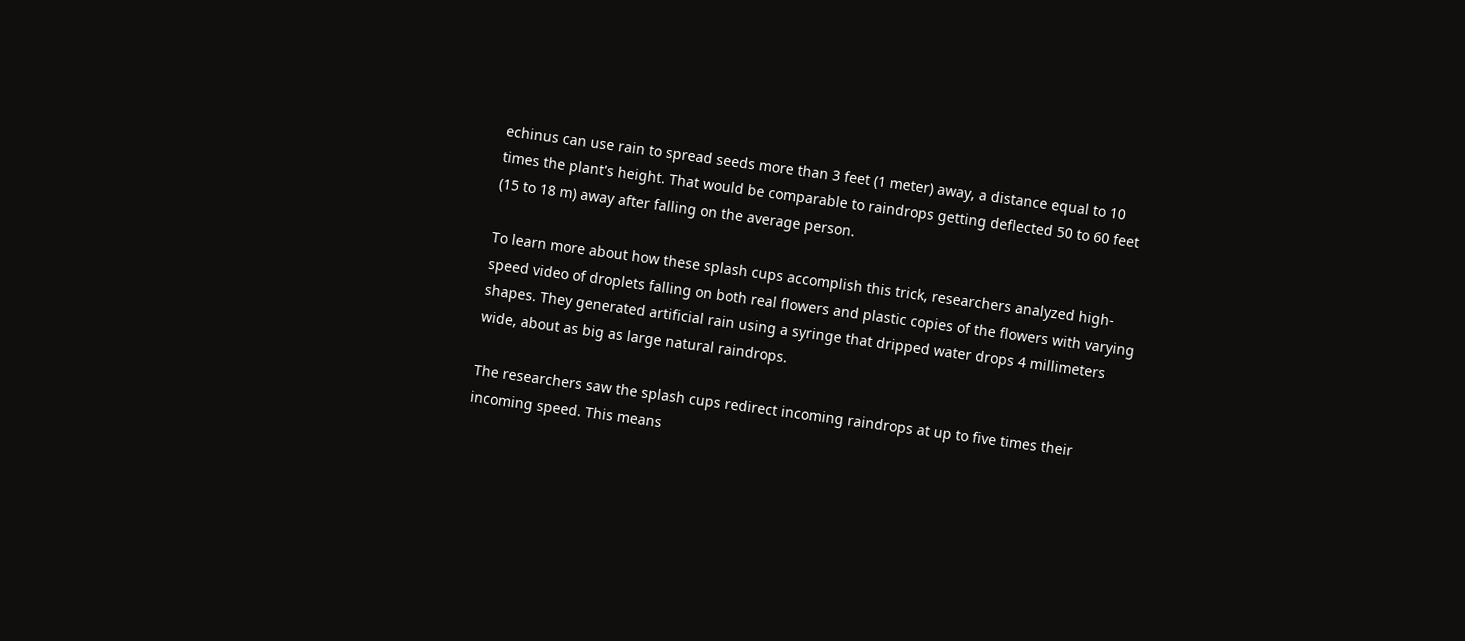echinus can use rain to spread seeds more than 3 feet (1 meter) away, a distance equal to 10 times the plant's height. That would be comparable to raindrops getting deflected 50 to 60 feet (15 to 18 m) away after falling on the average person.

To learn more about how these splash cups accomplish this trick, researchers analyzed high-speed video of droplets falling on both real flowers and plastic copies of the flowers with varying shapes. They generated artificial rain using a syringe that dripped water drops 4 millimeters wide, about as big as large natural raindrops.

The researchers saw the splash cups redirect incoming raindrops at up to five times their incoming speed. This means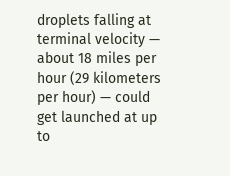droplets falling at terminal velocity — about 18 miles per hour (29 kilometers per hour) — could get launched at up to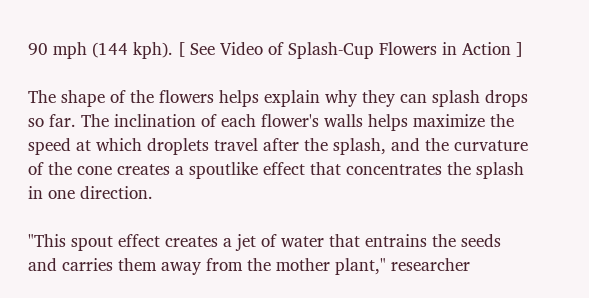90 mph (144 kph). [ See Video of Splash-Cup Flowers in Action ]

The shape of the flowers helps explain why they can splash drops so far. The inclination of each flower's walls helps maximize the speed at which droplets travel after the splash, and the curvature of the cone creates a spoutlike effect that concentrates the splash in one direction.

"This spout effect creates a jet of water that entrains the seeds and carries them away from the mother plant," researcher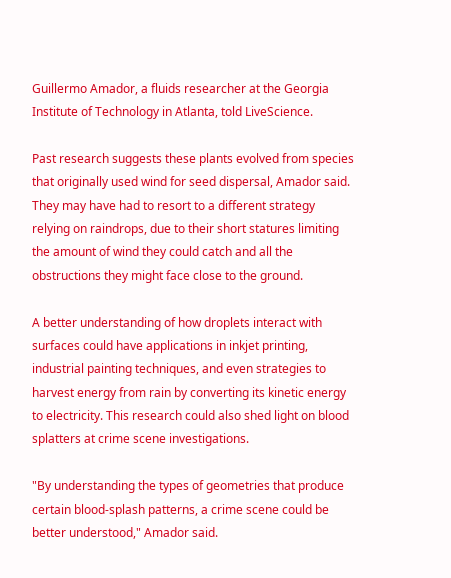Guillermo Amador, a fluids researcher at the Georgia Institute of Technology in Atlanta, told LiveScience.

Past research suggests these plants evolved from species that originally used wind for seed dispersal, Amador said. They may have had to resort to a different strategy relying on raindrops, due to their short statures limiting the amount of wind they could catch and all the obstructions they might face close to the ground.

A better understanding of how droplets interact with surfaces could have applications in inkjet printing, industrial painting techniques, and even strategies to harvest energy from rain by converting its kinetic energy to electricity. This research could also shed light on blood splatters at crime scene investigations.

"By understanding the types of geometries that produce certain blood-splash patterns, a crime scene could be better understood," Amador said.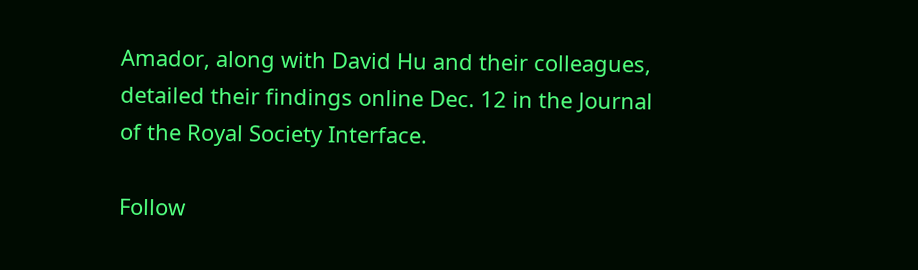Amador, along with David Hu and their colleagues, detailed their findings online Dec. 12 in the Journal of the Royal Society Interface.

Follow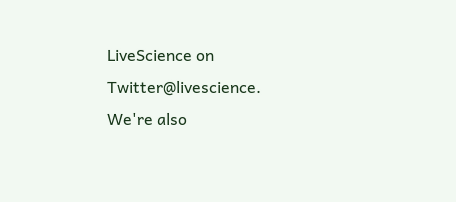LiveScience on Twitter@livescience. We're also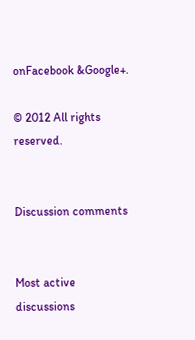onFacebook &Google+.

© 2012 All rights reserved.


Discussion comments


Most active discussions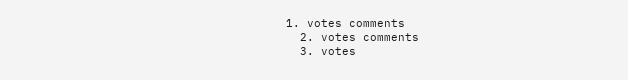1. votes comments
  2. votes comments
  3. votes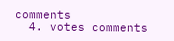comments
  4. votes comments